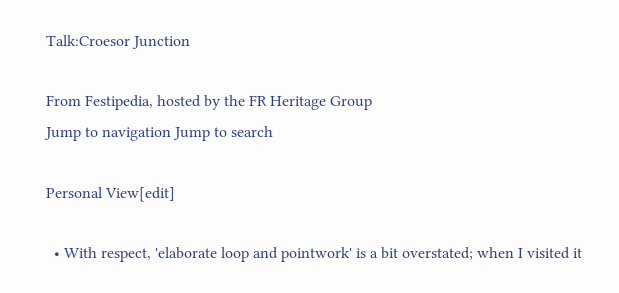Talk:Croesor Junction

From Festipedia, hosted by the FR Heritage Group
Jump to navigation Jump to search

Personal View[edit]

  • With respect, 'elaborate loop and pointwork' is a bit overstated; when I visited it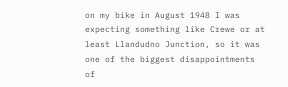on my bike in August 1948 I was expecting something like Crewe or at least Llandudno Junction, so it was one of the biggest disappointments of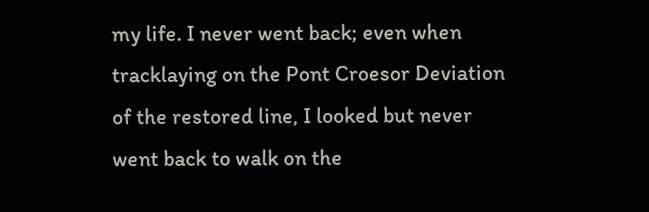my life. I never went back; even when tracklaying on the Pont Croesor Deviation of the restored line, I looked but never went back to walk on the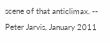scene of that anticlimax. -- Peter Jarvis, January 2011